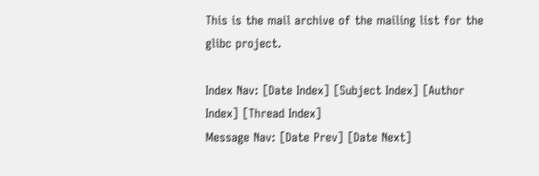This is the mail archive of the mailing list for the glibc project.

Index Nav: [Date Index] [Subject Index] [Author Index] [Thread Index]
Message Nav: [Date Prev] [Date Next]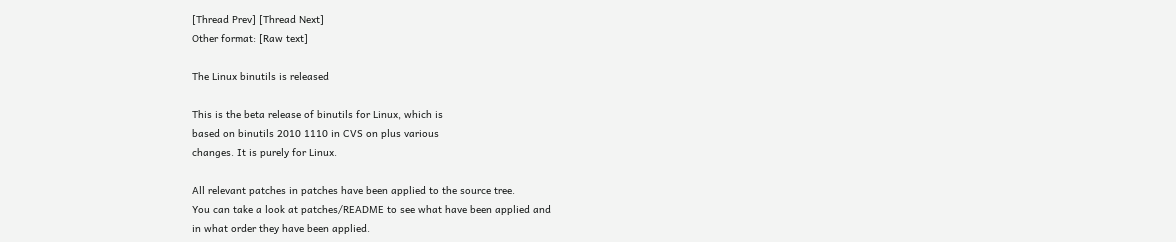[Thread Prev] [Thread Next]
Other format: [Raw text]

The Linux binutils is released

This is the beta release of binutils for Linux, which is
based on binutils 2010 1110 in CVS on plus various
changes. It is purely for Linux.

All relevant patches in patches have been applied to the source tree.
You can take a look at patches/README to see what have been applied and
in what order they have been applied.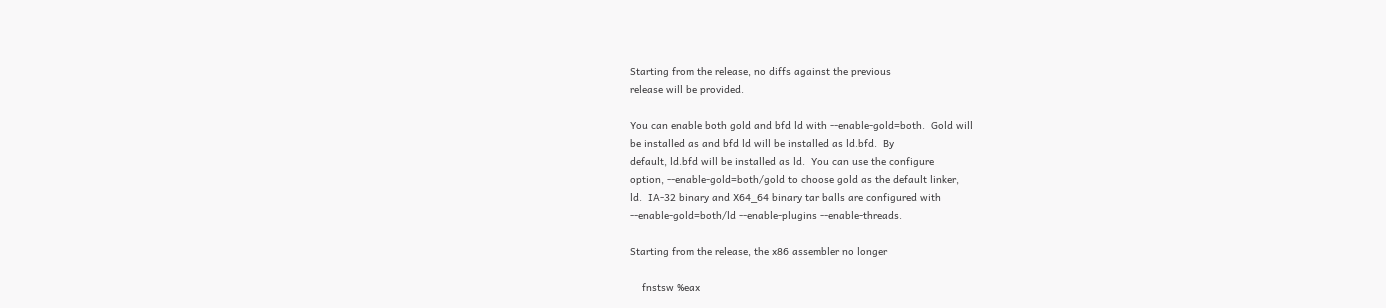Starting from the release, no diffs against the previous
release will be provided.

You can enable both gold and bfd ld with --enable-gold=both.  Gold will
be installed as and bfd ld will be installed as ld.bfd.  By
default, ld.bfd will be installed as ld.  You can use the configure
option, --enable-gold=both/gold to choose gold as the default linker,
ld.  IA-32 binary and X64_64 binary tar balls are configured with
--enable-gold=both/ld --enable-plugins --enable-threads.

Starting from the release, the x86 assembler no longer

    fnstsw %eax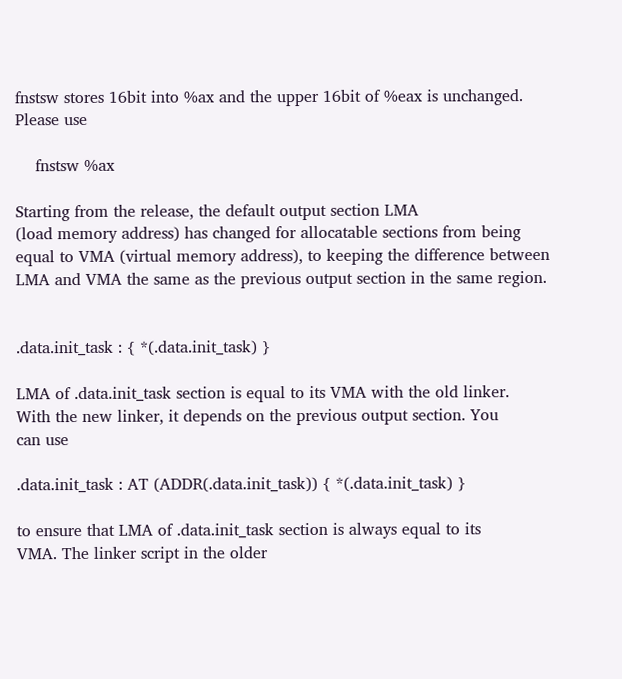fnstsw stores 16bit into %ax and the upper 16bit of %eax is unchanged.
Please use

    fnstsw %ax

Starting from the release, the default output section LMA
(load memory address) has changed for allocatable sections from being
equal to VMA (virtual memory address), to keeping the difference between
LMA and VMA the same as the previous output section in the same region.


.data.init_task : { *(.data.init_task) }

LMA of .data.init_task section is equal to its VMA with the old linker.
With the new linker, it depends on the previous output section. You
can use

.data.init_task : AT (ADDR(.data.init_task)) { *(.data.init_task) }

to ensure that LMA of .data.init_task section is always equal to its
VMA. The linker script in the older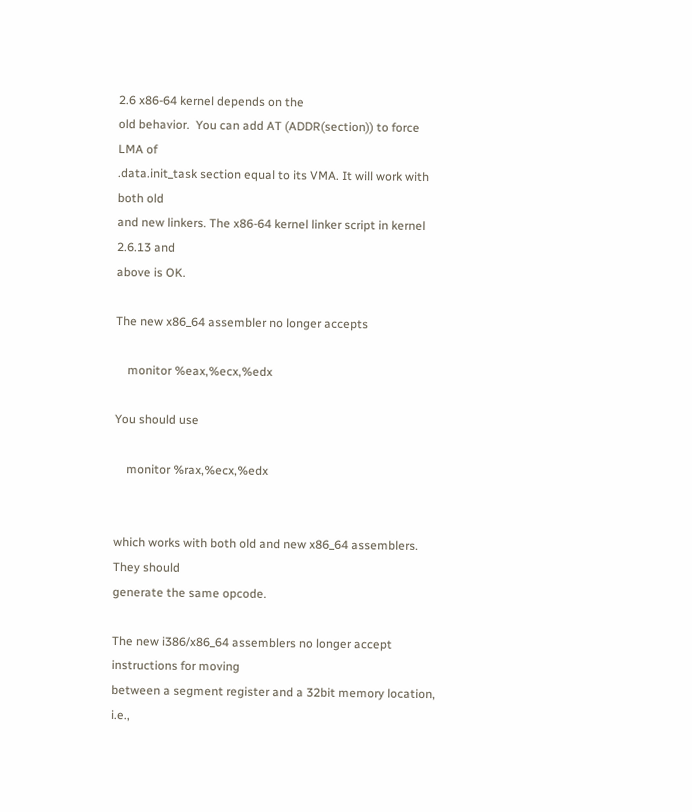2.6 x86-64 kernel depends on the
old behavior.  You can add AT (ADDR(section)) to force LMA of
.data.init_task section equal to its VMA. It will work with both old
and new linkers. The x86-64 kernel linker script in kernel 2.6.13 and
above is OK.

The new x86_64 assembler no longer accepts

    monitor %eax,%ecx,%edx

You should use

    monitor %rax,%ecx,%edx


which works with both old and new x86_64 assemblers. They should
generate the same opcode.

The new i386/x86_64 assemblers no longer accept instructions for moving
between a segment register and a 32bit memory location, i.e.,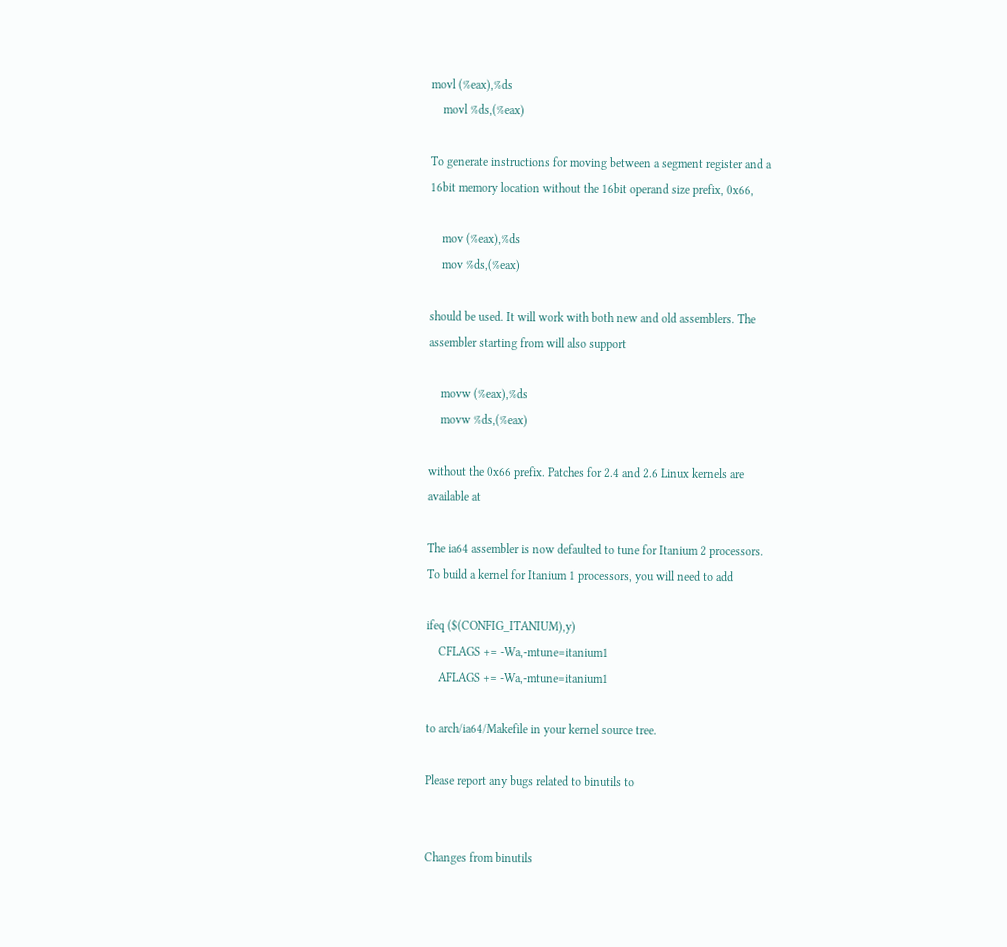movl (%eax),%ds
    movl %ds,(%eax)

To generate instructions for moving between a segment register and a
16bit memory location without the 16bit operand size prefix, 0x66,

    mov (%eax),%ds
    mov %ds,(%eax)

should be used. It will work with both new and old assemblers. The
assembler starting from will also support

    movw (%eax),%ds
    movw %ds,(%eax)

without the 0x66 prefix. Patches for 2.4 and 2.6 Linux kernels are
available at

The ia64 assembler is now defaulted to tune for Itanium 2 processors.
To build a kernel for Itanium 1 processors, you will need to add

ifeq ($(CONFIG_ITANIUM),y)
    CFLAGS += -Wa,-mtune=itanium1
    AFLAGS += -Wa,-mtune=itanium1

to arch/ia64/Makefile in your kernel source tree.

Please report any bugs related to binutils to


Changes from binutils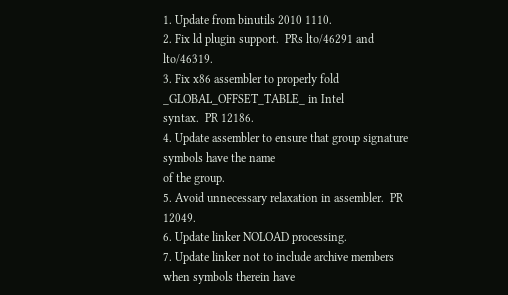1. Update from binutils 2010 1110.
2. Fix ld plugin support.  PRs lto/46291 and lto/46319.
3. Fix x86 assembler to properly fold _GLOBAL_OFFSET_TABLE_ in Intel
syntax.  PR 12186.
4. Update assembler to ensure that group signature symbols have the name
of the group.
5. Avoid unnecessary relaxation in assembler.  PR 12049.
6. Update linker NOLOAD processing.
7. Update linker not to include archive members when symbols therein have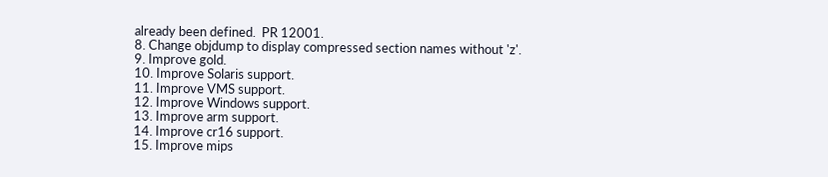already been defined.  PR 12001.
8. Change objdump to display compressed section names without 'z'.
9. Improve gold.
10. Improve Solaris support.
11. Improve VMS support.
12. Improve Windows support.
13. Improve arm support.
14. Improve cr16 support.
15. Improve mips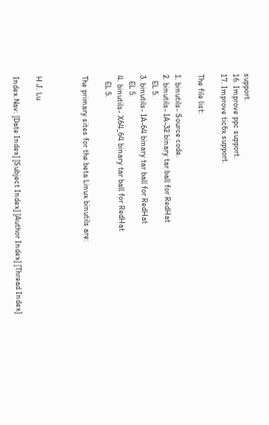support.
16. Improve ppc support.
17. Improve tic6x support.

The file list:

1. binutils- Source code.
2. binutils- IA-32 binary tar ball for RedHat
   EL 5.
3. binutils- IA-64 binary tar ball for RedHat
   EL 5.
4. binutils- X64_64 binary tar ball for RedHat
   EL 5.

The primary sites for the beta Linux binutils are:



H.J. Lu

Index Nav: [Date Index] [Subject Index] [Author Index] [Thread Index]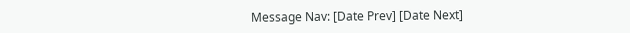Message Nav: [Date Prev] [Date Next]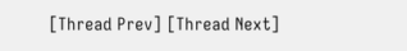[Thread Prev] [Thread Next]